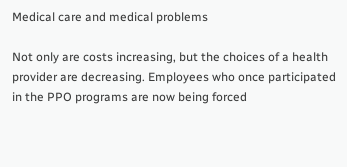Medical care and medical problems

Not only are costs increasing, but the choices of a health provider are decreasing. Employees who once participated in the PPO programs are now being forced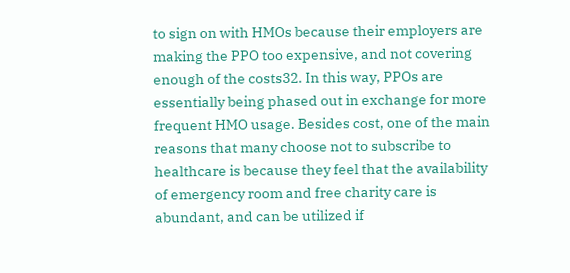to sign on with HMOs because their employers are making the PPO too expensive, and not covering enough of the costs32. In this way, PPOs are essentially being phased out in exchange for more frequent HMO usage. Besides cost, one of the main reasons that many choose not to subscribe to healthcare is because they feel that the availability of emergency room and free charity care is abundant, and can be utilized if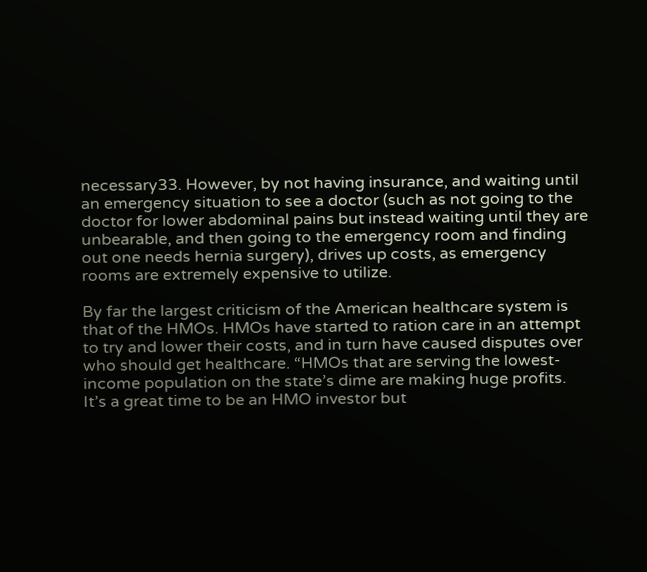necessary33. However, by not having insurance, and waiting until an emergency situation to see a doctor (such as not going to the doctor for lower abdominal pains but instead waiting until they are unbearable, and then going to the emergency room and finding out one needs hernia surgery), drives up costs, as emergency rooms are extremely expensive to utilize.

By far the largest criticism of the American healthcare system is that of the HMOs. HMOs have started to ration care in an attempt to try and lower their costs, and in turn have caused disputes over who should get healthcare. “HMOs that are serving the lowest-income population on the state’s dime are making huge profits. It’s a great time to be an HMO investor but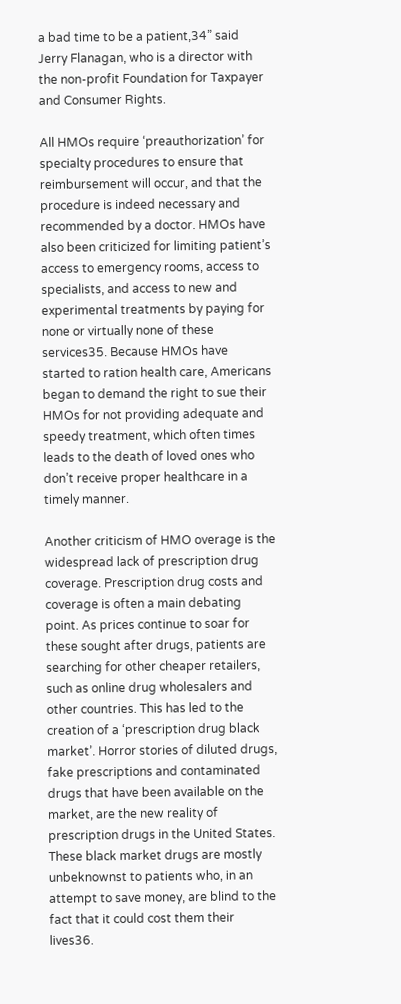a bad time to be a patient,34” said Jerry Flanagan, who is a director with the non-profit Foundation for Taxpayer and Consumer Rights.

All HMOs require ‘preauthorization’ for specialty procedures to ensure that reimbursement will occur, and that the procedure is indeed necessary and recommended by a doctor. HMOs have also been criticized for limiting patient’s access to emergency rooms, access to specialists, and access to new and experimental treatments by paying for none or virtually none of these services35. Because HMOs have started to ration health care, Americans began to demand the right to sue their HMOs for not providing adequate and speedy treatment, which often times leads to the death of loved ones who don’t receive proper healthcare in a timely manner.

Another criticism of HMO overage is the widespread lack of prescription drug coverage. Prescription drug costs and coverage is often a main debating point. As prices continue to soar for these sought after drugs, patients are searching for other cheaper retailers, such as online drug wholesalers and other countries. This has led to the creation of a ‘prescription drug black market’. Horror stories of diluted drugs, fake prescriptions and contaminated drugs that have been available on the market, are the new reality of prescription drugs in the United States. These black market drugs are mostly unbeknownst to patients who, in an attempt to save money, are blind to the fact that it could cost them their lives36.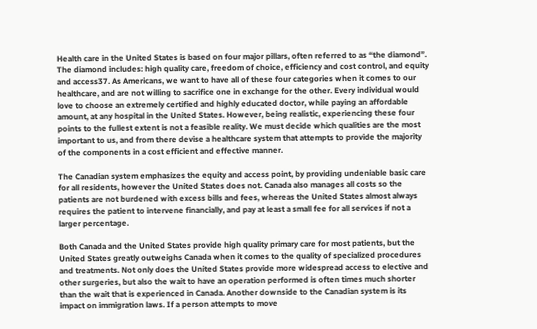Health care in the United States is based on four major pillars, often referred to as “the diamond”. The diamond includes: high quality care, freedom of choice, efficiency and cost control, and equity and access37. As Americans, we want to have all of these four categories when it comes to our healthcare, and are not willing to sacrifice one in exchange for the other. Every individual would love to choose an extremely certified and highly educated doctor, while paying an affordable amount, at any hospital in the United States. However, being realistic, experiencing these four points to the fullest extent is not a feasible reality. We must decide which qualities are the most important to us, and from there devise a healthcare system that attempts to provide the majority of the components in a cost efficient and effective manner.

The Canadian system emphasizes the equity and access point, by providing undeniable basic care for all residents, however the United States does not. Canada also manages all costs so the patients are not burdened with excess bills and fees, whereas the United States almost always requires the patient to intervene financially, and pay at least a small fee for all services if not a larger percentage.

Both Canada and the United States provide high quality primary care for most patients, but the United States greatly outweighs Canada when it comes to the quality of specialized procedures and treatments. Not only does the United States provide more widespread access to elective and other surgeries, but also the wait to have an operation performed is often times much shorter than the wait that is experienced in Canada. Another downside to the Canadian system is its impact on immigration laws. If a person attempts to move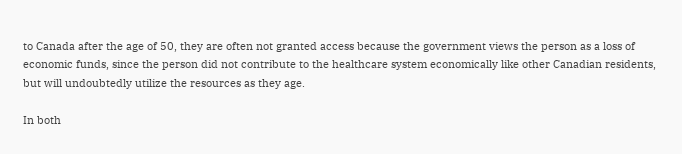to Canada after the age of 50, they are often not granted access because the government views the person as a loss of economic funds, since the person did not contribute to the healthcare system economically like other Canadian residents, but will undoubtedly utilize the resources as they age.

In both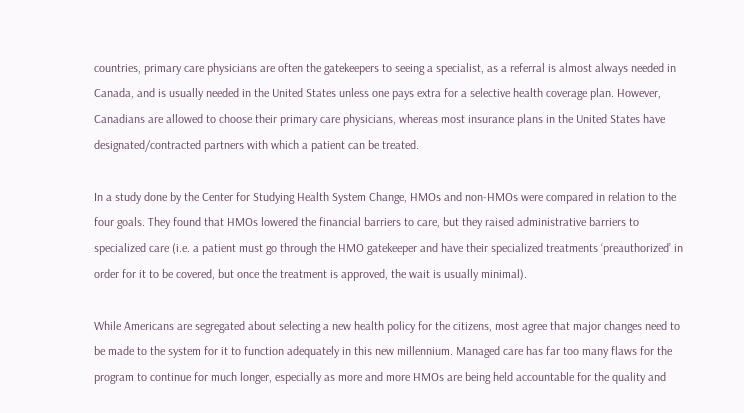countries, primary care physicians are often the gatekeepers to seeing a specialist, as a referral is almost always needed in Canada, and is usually needed in the United States unless one pays extra for a selective health coverage plan. However, Canadians are allowed to choose their primary care physicians, whereas most insurance plans in the United States have designated/contracted partners with which a patient can be treated.

In a study done by the Center for Studying Health System Change, HMOs and non-HMOs were compared in relation to the four goals. They found that HMOs lowered the financial barriers to care, but they raised administrative barriers to specialized care (i.e. a patient must go through the HMO gatekeeper and have their specialized treatments ‘preauthorized’ in order for it to be covered, but once the treatment is approved, the wait is usually minimal).

While Americans are segregated about selecting a new health policy for the citizens, most agree that major changes need to be made to the system for it to function adequately in this new millennium. Managed care has far too many flaws for the program to continue for much longer, especially as more and more HMOs are being held accountable for the quality and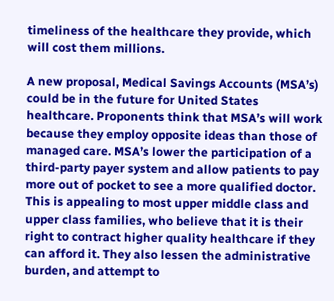timeliness of the healthcare they provide, which will cost them millions.

A new proposal, Medical Savings Accounts (MSA’s) could be in the future for United States healthcare. Proponents think that MSA’s will work because they employ opposite ideas than those of managed care. MSA’s lower the participation of a third-party payer system and allow patients to pay more out of pocket to see a more qualified doctor. This is appealing to most upper middle class and upper class families, who believe that it is their right to contract higher quality healthcare if they can afford it. They also lessen the administrative burden, and attempt to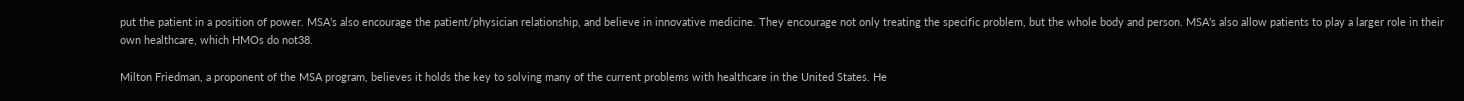put the patient in a position of power. MSA’s also encourage the patient/physician relationship, and believe in innovative medicine. They encourage not only treating the specific problem, but the whole body and person. MSA’s also allow patients to play a larger role in their own healthcare, which HMOs do not38.

Milton Friedman, a proponent of the MSA program, believes it holds the key to solving many of the current problems with healthcare in the United States. He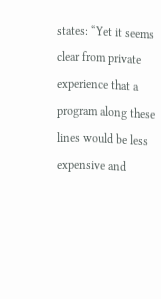states: “Yet it seems clear from private experience that a program along these lines would be less expensive and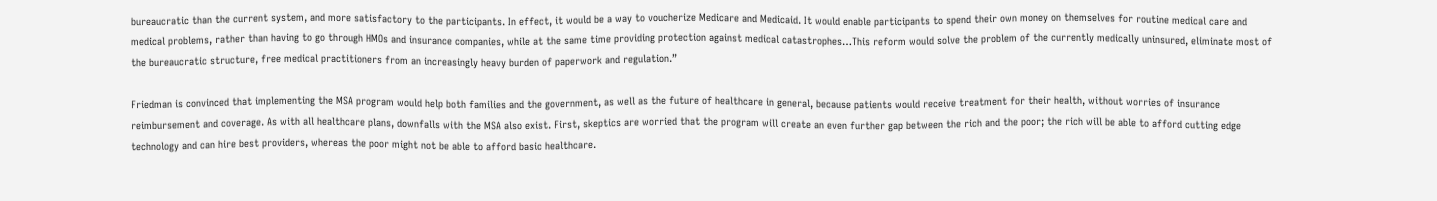bureaucratic than the current system, and more satisfactory to the participants. In effect, it would be a way to voucherize Medicare and Medicaid. It would enable participants to spend their own money on themselves for routine medical care and medical problems, rather than having to go through HMOs and insurance companies, while at the same time providing protection against medical catastrophes…This reform would solve the problem of the currently medically uninsured, eliminate most of the bureaucratic structure, free medical practitioners from an increasingly heavy burden of paperwork and regulation.”

Friedman is convinced that implementing the MSA program would help both families and the government, as well as the future of healthcare in general, because patients would receive treatment for their health, without worries of insurance reimbursement and coverage. As with all healthcare plans, downfalls with the MSA also exist. First, skeptics are worried that the program will create an even further gap between the rich and the poor; the rich will be able to afford cutting edge technology and can hire best providers, whereas the poor might not be able to afford basic healthcare.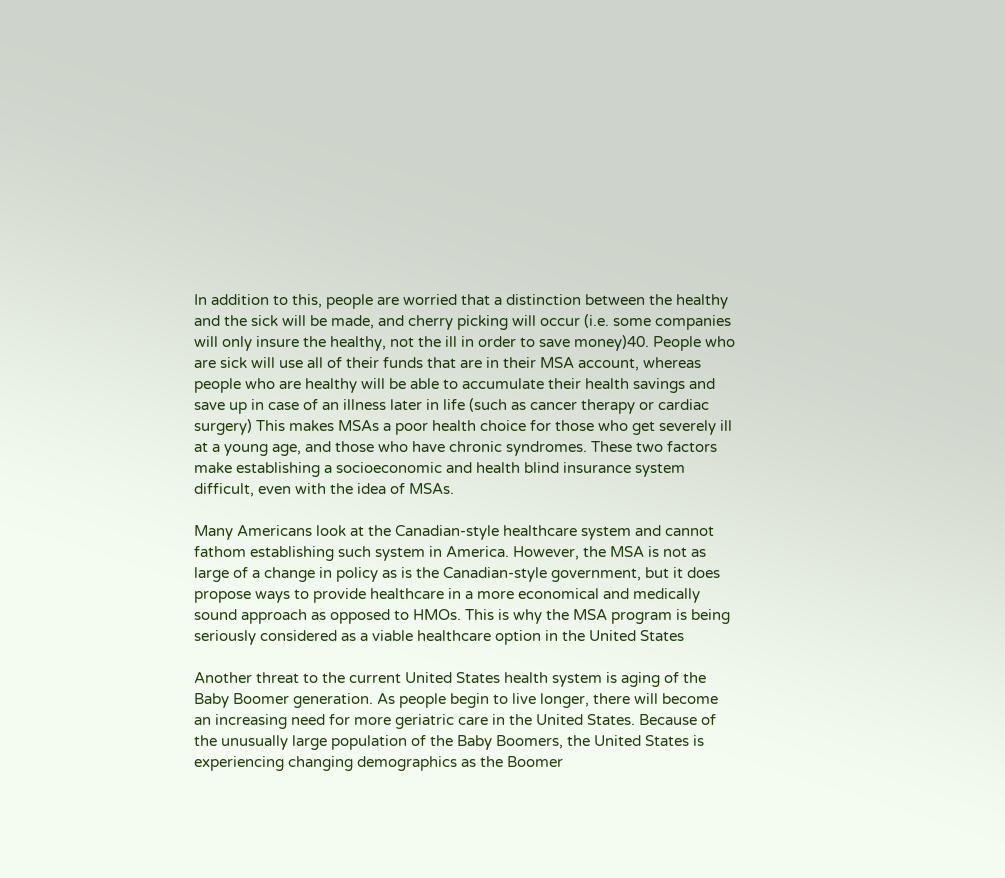In addition to this, people are worried that a distinction between the healthy and the sick will be made, and cherry picking will occur (i.e. some companies will only insure the healthy, not the ill in order to save money)40. People who are sick will use all of their funds that are in their MSA account, whereas people who are healthy will be able to accumulate their health savings and save up in case of an illness later in life (such as cancer therapy or cardiac surgery) This makes MSAs a poor health choice for those who get severely ill at a young age, and those who have chronic syndromes. These two factors make establishing a socioeconomic and health blind insurance system difficult, even with the idea of MSAs.

Many Americans look at the Canadian-style healthcare system and cannot fathom establishing such system in America. However, the MSA is not as large of a change in policy as is the Canadian-style government, but it does propose ways to provide healthcare in a more economical and medically sound approach as opposed to HMOs. This is why the MSA program is being seriously considered as a viable healthcare option in the United States

Another threat to the current United States health system is aging of the Baby Boomer generation. As people begin to live longer, there will become an increasing need for more geriatric care in the United States. Because of the unusually large population of the Baby Boomers, the United States is experiencing changing demographics as the Boomer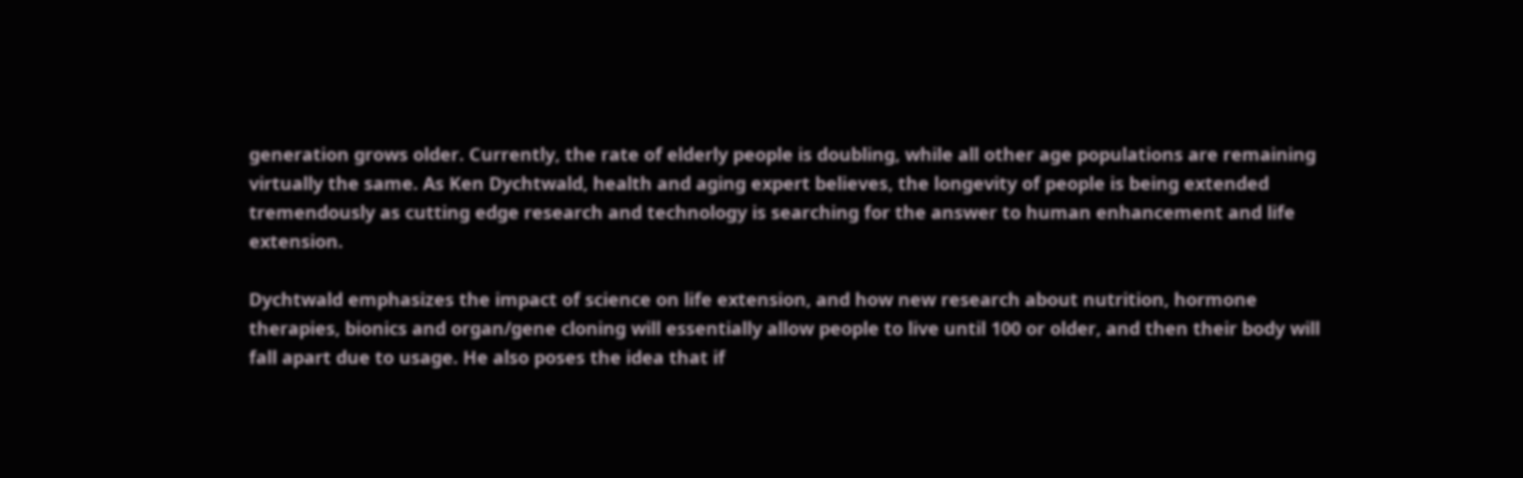generation grows older. Currently, the rate of elderly people is doubling, while all other age populations are remaining virtually the same. As Ken Dychtwald, health and aging expert believes, the longevity of people is being extended tremendously as cutting edge research and technology is searching for the answer to human enhancement and life extension.

Dychtwald emphasizes the impact of science on life extension, and how new research about nutrition, hormone therapies, bionics and organ/gene cloning will essentially allow people to live until 100 or older, and then their body will fall apart due to usage. He also poses the idea that if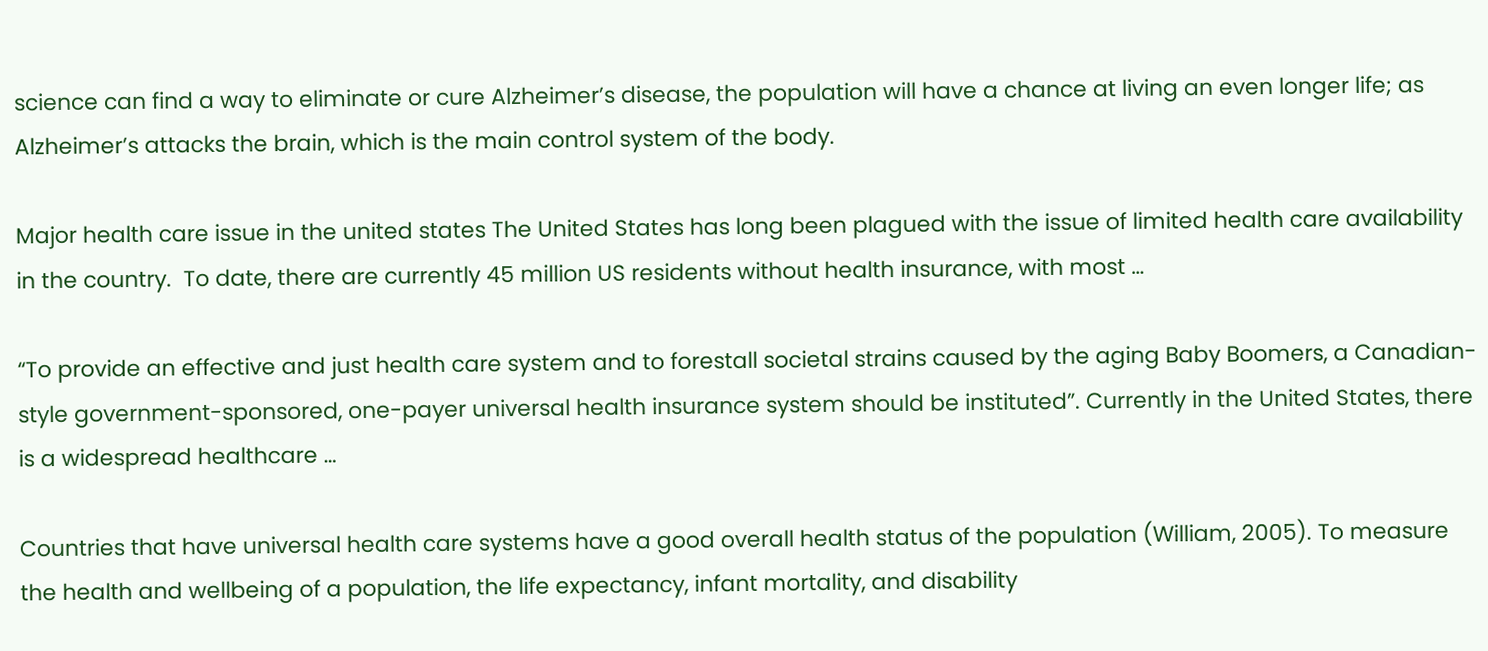science can find a way to eliminate or cure Alzheimer’s disease, the population will have a chance at living an even longer life; as Alzheimer’s attacks the brain, which is the main control system of the body.

Major health care issue in the united states The United States has long been plagued with the issue of limited health care availability in the country.  To date, there are currently 45 million US residents without health insurance, with most …

“To provide an effective and just health care system and to forestall societal strains caused by the aging Baby Boomers, a Canadian-style government-sponsored, one-payer universal health insurance system should be instituted”. Currently in the United States, there is a widespread healthcare …

Countries that have universal health care systems have a good overall health status of the population (William, 2005). To measure the health and wellbeing of a population, the life expectancy, infant mortality, and disability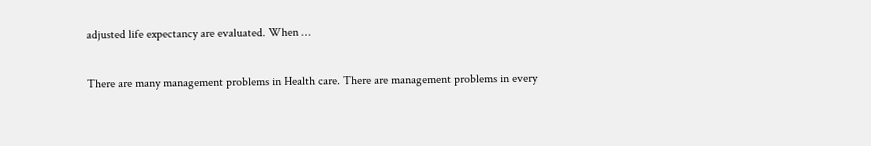adjusted life expectancy are evaluated. When …

There are many management problems in Health care. There are management problems in every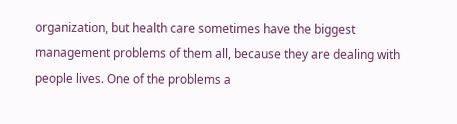organization, but health care sometimes have the biggest management problems of them all, because they are dealing with people lives. One of the problems a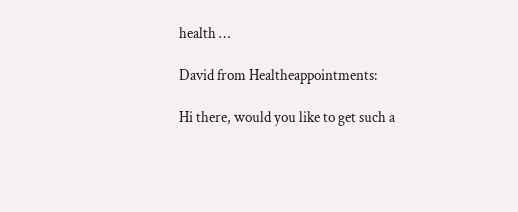health …

David from Healtheappointments:

Hi there, would you like to get such a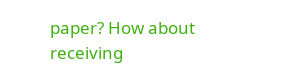paper? How about receiving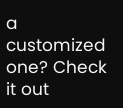a customized one? Check it out